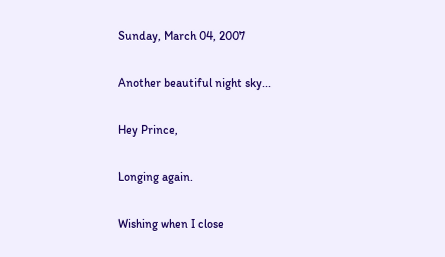Sunday, March 04, 2007

Another beautiful night sky...

Hey Prince,

Longing again.

Wishing when I close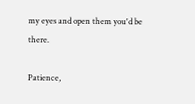my eyes and open them you'd be there.

Patience,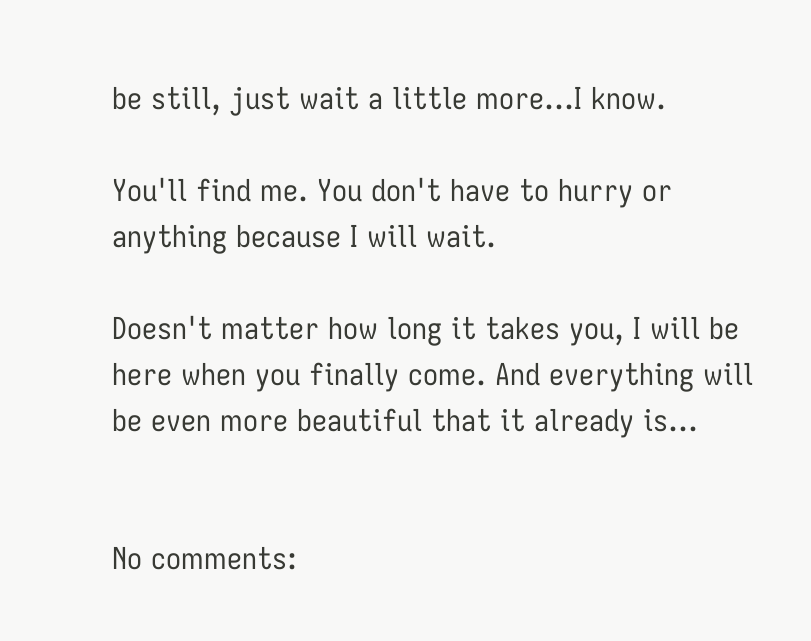be still, just wait a little more...I know.

You'll find me. You don't have to hurry or anything because I will wait.

Doesn't matter how long it takes you, I will be here when you finally come. And everything will be even more beautiful that it already is...


No comments: